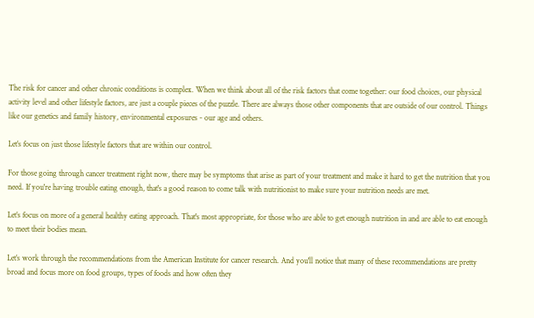The risk for cancer and other chronic conditions is complex. When we think about all of the risk factors that come together: our food choices, our physical activity level and other lifestyle factors, are just a couple pieces of the puzzle. There are always those other components that are outside of our control. Things like our genetics and family history, environmental exposures - our age and others.

Let’s focus on just those lifestyle factors that are within our control.

For those going through cancer treatment right now, there may be symptoms that arise as part of your treatment and make it hard to get the nutrition that you need. If you're having trouble eating enough, that's a good reason to come talk with nutritionist to make sure your nutrition needs are met.

Let’s focus on more of a general healthy eating approach. That's most appropriate, for those who are able to get enough nutrition in and are able to eat enough to meet their bodies mean.

Let’s work through the recommendations from the American Institute for cancer research. And you'll notice that many of these recommendations are pretty broad and focus more on food groups, types of foods and how often they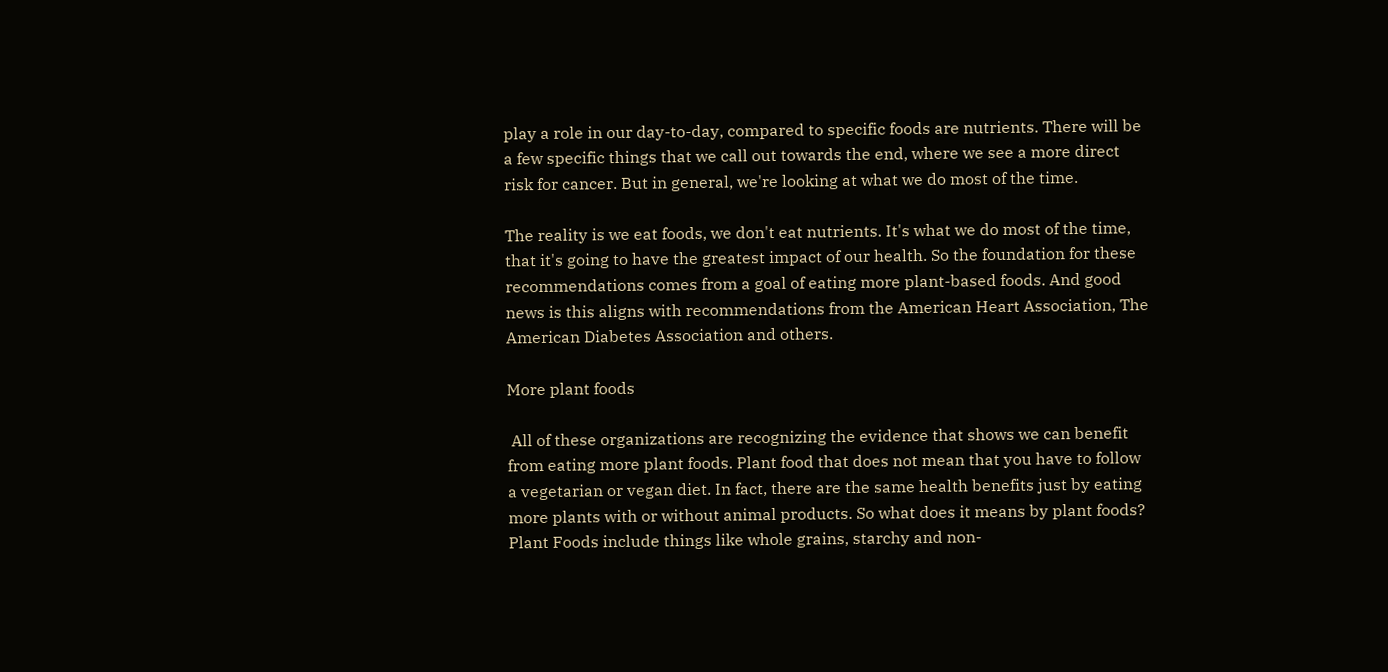play a role in our day-to-day, compared to specific foods are nutrients. There will be a few specific things that we call out towards the end, where we see a more direct risk for cancer. But in general, we're looking at what we do most of the time.

The reality is we eat foods, we don't eat nutrients. It's what we do most of the time, that it's going to have the greatest impact of our health. So the foundation for these recommendations comes from a goal of eating more plant-based foods. And good news is this aligns with recommendations from the American Heart Association, The American Diabetes Association and others.

More plant foods

 All of these organizations are recognizing the evidence that shows we can benefit from eating more plant foods. Plant food that does not mean that you have to follow a vegetarian or vegan diet. In fact, there are the same health benefits just by eating more plants with or without animal products. So what does it means by plant foods? Plant Foods include things like whole grains, starchy and non-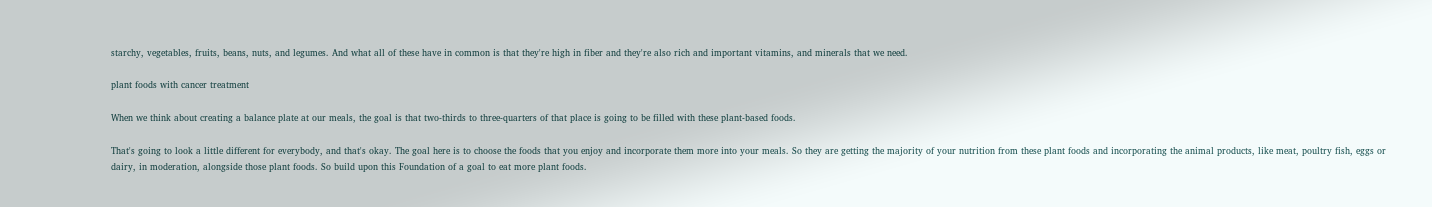starchy, vegetables, fruits, beans, nuts, and legumes. And what all of these have in common is that they're high in fiber and they're also rich and important vitamins, and minerals that we need.

plant foods with cancer treatment

When we think about creating a balance plate at our meals, the goal is that two-thirds to three-quarters of that place is going to be filled with these plant-based foods.

That's going to look a little different for everybody, and that's okay. The goal here is to choose the foods that you enjoy and incorporate them more into your meals. So they are getting the majority of your nutrition from these plant foods and incorporating the animal products, like meat, poultry fish, eggs or dairy, in moderation, alongside those plant foods. So build upon this Foundation of a goal to eat more plant foods.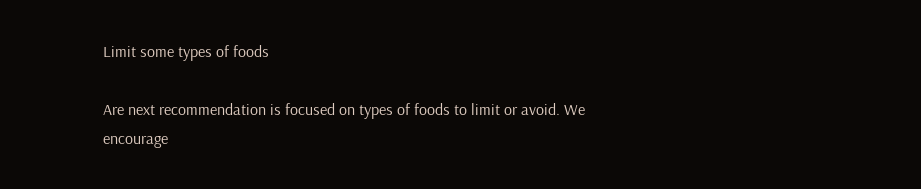Limit some types of foods

Are next recommendation is focused on types of foods to limit or avoid. We encourage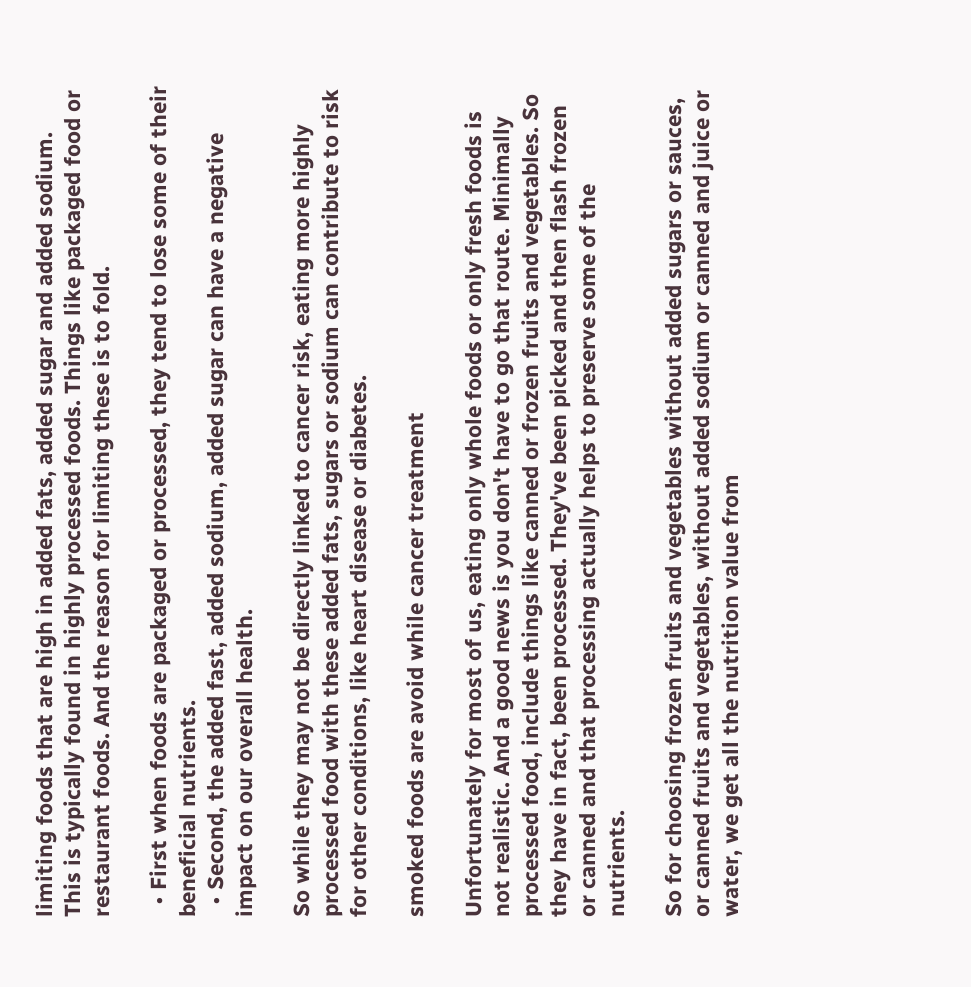limiting foods that are high in added fats, added sugar and added sodium. This is typically found in highly processed foods. Things like packaged food or restaurant foods. And the reason for limiting these is to fold.

  • First when foods are packaged or processed, they tend to lose some of their beneficial nutrients.
  • Second, the added fast, added sodium, added sugar can have a negative impact on our overall health.

So while they may not be directly linked to cancer risk, eating more highly processed food with these added fats, sugars or sodium can contribute to risk for other conditions, like heart disease or diabetes.

smoked foods are avoid while cancer treatment

Unfortunately for most of us, eating only whole foods or only fresh foods is not realistic. And a good news is you don't have to go that route. Minimally processed food, include things like canned or frozen fruits and vegetables. So they have in fact, been processed. They've been picked and then flash frozen or canned and that processing actually helps to preserve some of the nutrients.

So for choosing frozen fruits and vegetables without added sugars or sauces, or canned fruits and vegetables, without added sodium or canned and juice or water, we get all the nutrition value from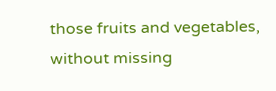those fruits and vegetables, without missing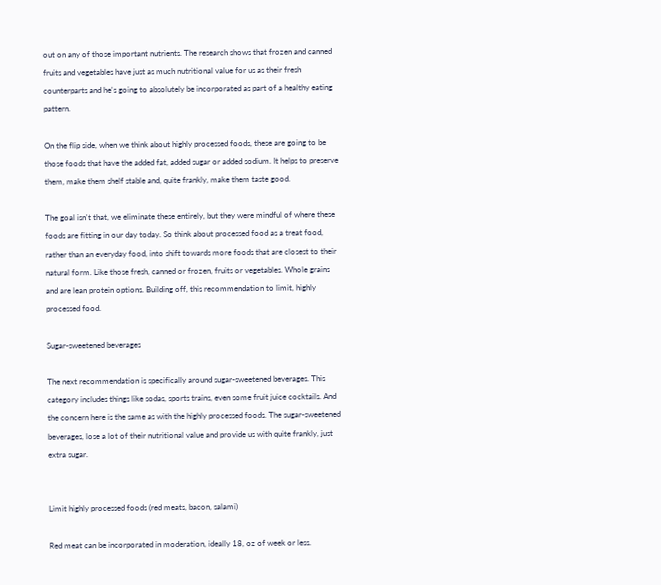out on any of those important nutrients. The research shows that frozen and canned fruits and vegetables have just as much nutritional value for us as their fresh counterparts and he's going to absolutely be incorporated as part of a healthy eating pattern.

On the flip side, when we think about highly processed foods, these are going to be those foods that have the added fat, added sugar or added sodium. It helps to preserve them, make them shelf stable and, quite frankly, make them taste good.

The goal isn't that, we eliminate these entirely, but they were mindful of where these foods are fitting in our day today. So think about processed food as a treat food, rather than an everyday food, into shift towards more foods that are closest to their natural form. Like those fresh, canned or frozen, fruits or vegetables. Whole grains and are lean protein options. Building off, this recommendation to limit, highly processed food.

Sugar-sweetened beverages

The next recommendation is specifically around sugar-sweetened beverages. This category includes things like sodas, sports trains, even some fruit juice cocktails. And the concern here is the same as with the highly processed foods. The sugar-sweetened beverages, lose a lot of their nutritional value and provide us with quite frankly, just extra sugar.


Limit highly processed foods (red meats, bacon, salami)

Red meat can be incorporated in moderation, ideally 18, oz of week or less.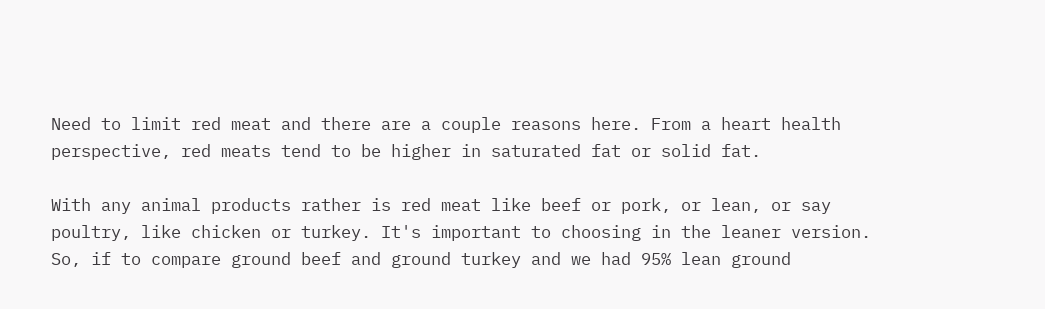Need to limit red meat and there are a couple reasons here. From a heart health perspective, red meats tend to be higher in saturated fat or solid fat.

With any animal products rather is red meat like beef or pork, or lean, or say poultry, like chicken or turkey. It's important to choosing in the leaner version. So, if to compare ground beef and ground turkey and we had 95% lean ground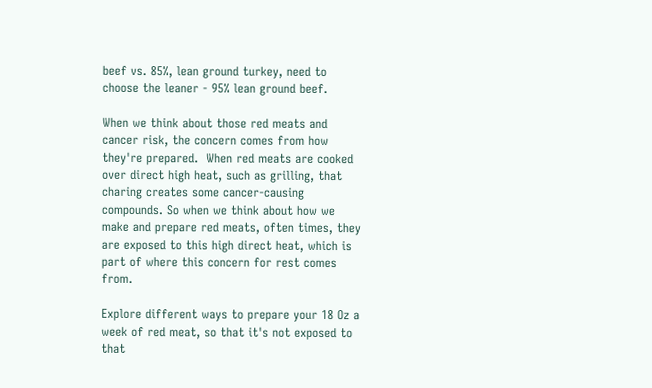beef vs. 85%, lean ground turkey, need to choose the leaner - 95% lean ground beef.

When we think about those red meats and cancer risk, the concern comes from how they're prepared.  When red meats are cooked over direct high heat, such as grilling, that charing creates some cancer-causing compounds. So when we think about how we make and prepare red meats, often times, they are exposed to this high direct heat, which is part of where this concern for rest comes from.

Explore different ways to prepare your 18 Oz a week of red meat, so that it's not exposed to that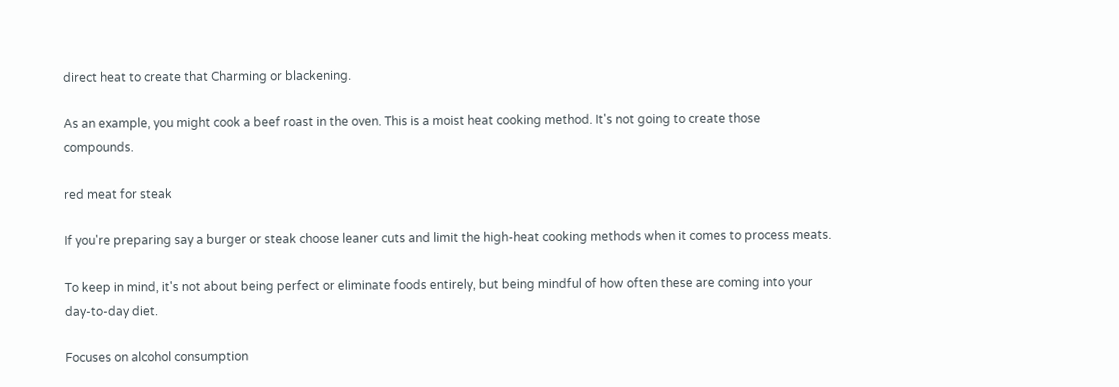direct heat to create that Charming or blackening.

As an example, you might cook a beef roast in the oven. This is a moist heat cooking method. It's not going to create those compounds.

red meat for steak

If you're preparing say a burger or steak choose leaner cuts and limit the high-heat cooking methods when it comes to process meats.

To keep in mind, it's not about being perfect or eliminate foods entirely, but being mindful of how often these are coming into your day-to-day diet.

Focuses on alcohol consumption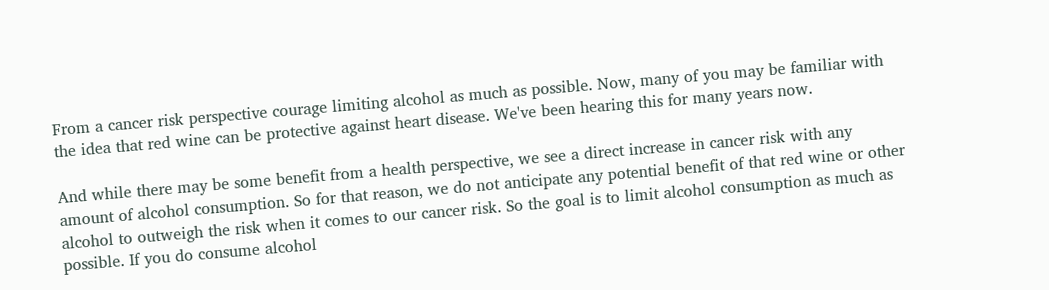From a cancer risk perspective courage limiting alcohol as much as possible. Now, many of you may be familiar with the idea that red wine can be protective against heart disease. We've been hearing this for many years now.

And while there may be some benefit from a health perspective, we see a direct increase in cancer risk with any amount of alcohol consumption. So for that reason, we do not anticipate any potential benefit of that red wine or other alcohol to outweigh the risk when it comes to our cancer risk. So the goal is to limit alcohol consumption as much as possible. If you do consume alcohol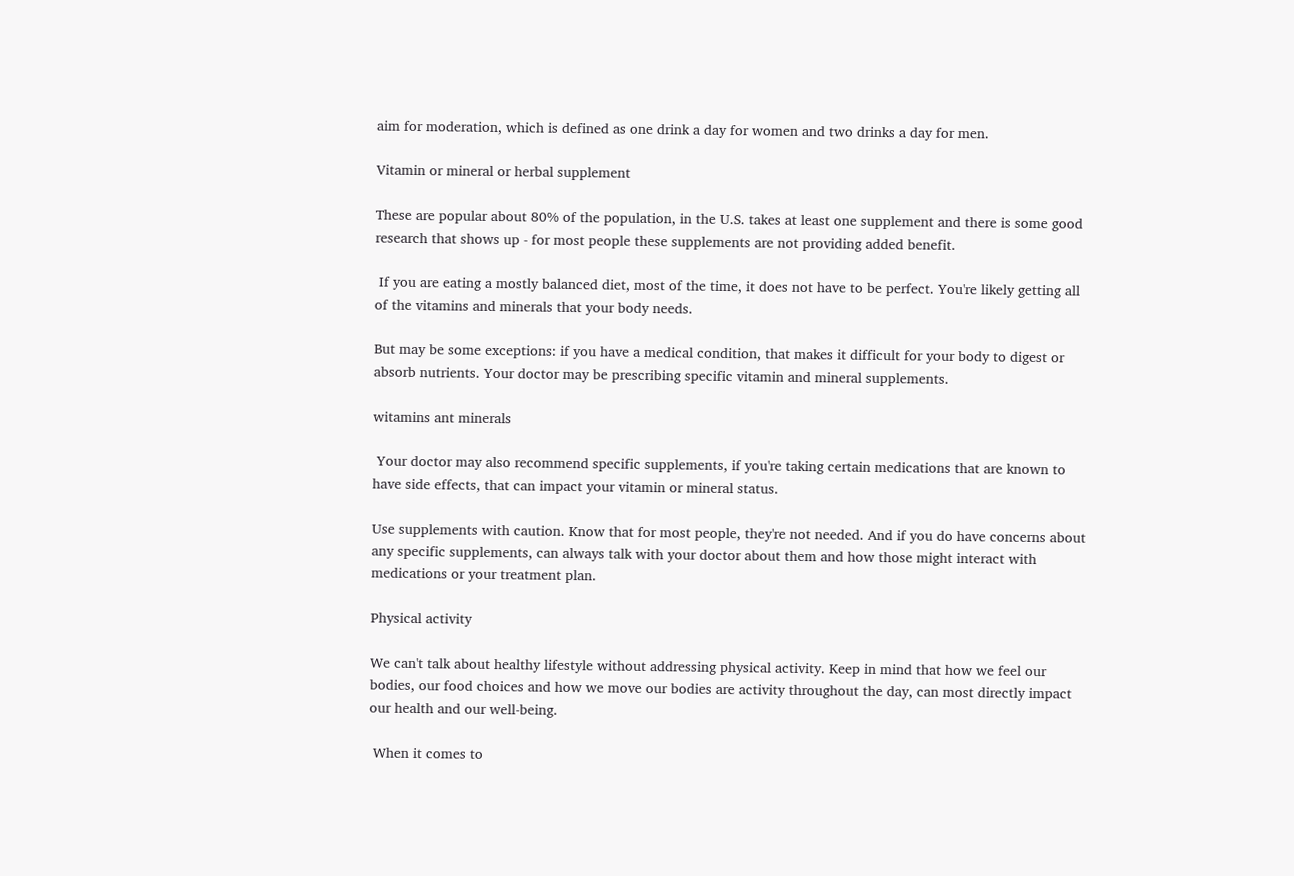aim for moderation, which is defined as one drink a day for women and two drinks a day for men.

Vitamin or mineral or herbal supplement

These are popular about 80% of the population, in the U.S. takes at least one supplement and there is some good research that shows up - for most people these supplements are not providing added benefit.

 If you are eating a mostly balanced diet, most of the time, it does not have to be perfect. You're likely getting all of the vitamins and minerals that your body needs.

But may be some exceptions: if you have a medical condition, that makes it difficult for your body to digest or absorb nutrients. Your doctor may be prescribing specific vitamin and mineral supplements.

witamins ant minerals

 Your doctor may also recommend specific supplements, if you're taking certain medications that are known to have side effects, that can impact your vitamin or mineral status.

Use supplements with caution. Know that for most people, they're not needed. And if you do have concerns about any specific supplements, can always talk with your doctor about them and how those might interact with medications or your treatment plan.

Physical activity

We can't talk about healthy lifestyle without addressing physical activity. Keep in mind that how we feel our bodies, our food choices and how we move our bodies are activity throughout the day, can most directly impact our health and our well-being.

 When it comes to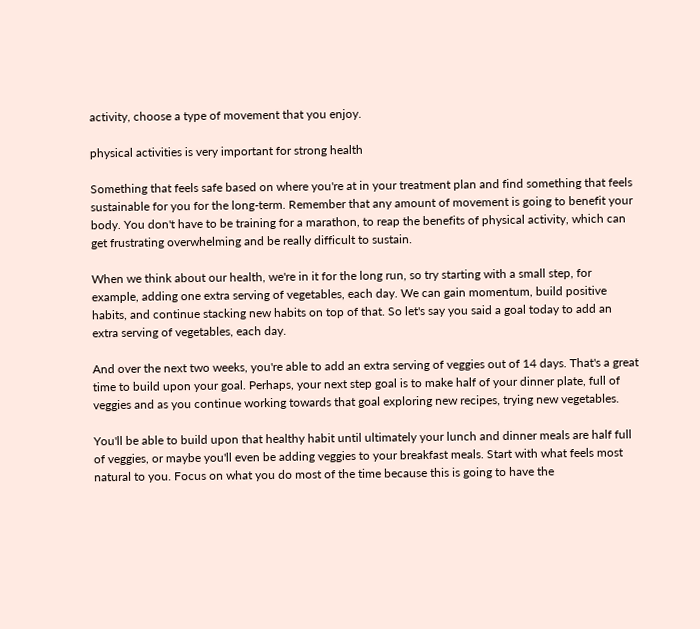activity, choose a type of movement that you enjoy.

physical activities is very important for strong health

Something that feels safe based on where you're at in your treatment plan and find something that feels sustainable for you for the long-term. Remember that any amount of movement is going to benefit your body. You don't have to be training for a marathon, to reap the benefits of physical activity, which can get frustrating overwhelming and be really difficult to sustain.

When we think about our health, we're in it for the long run, so try starting with a small step, for example, adding one extra serving of vegetables, each day. We can gain momentum, build positive habits, and continue stacking new habits on top of that. So let's say you said a goal today to add an extra serving of vegetables, each day.

And over the next two weeks, you're able to add an extra serving of veggies out of 14 days. That's a great time to build upon your goal. Perhaps, your next step goal is to make half of your dinner plate, full of veggies and as you continue working towards that goal exploring new recipes, trying new vegetables.

You'll be able to build upon that healthy habit until ultimately your lunch and dinner meals are half full of veggies, or maybe you'll even be adding veggies to your breakfast meals. Start with what feels most natural to you. Focus on what you do most of the time because this is going to have the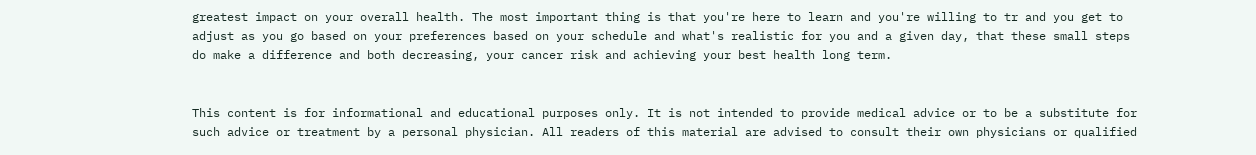greatest impact on your overall health. The most important thing is that you're here to learn and you're willing to tr and you get to adjust as you go based on your preferences based on your schedule and what's realistic for you and a given day, that these small steps do make a difference and both decreasing, your cancer risk and achieving your best health long term.


This content is for informational and educational purposes only. It is not intended to provide medical advice or to be a substitute for such advice or treatment by a personal physician. All readers of this material are advised to consult their own physicians or qualified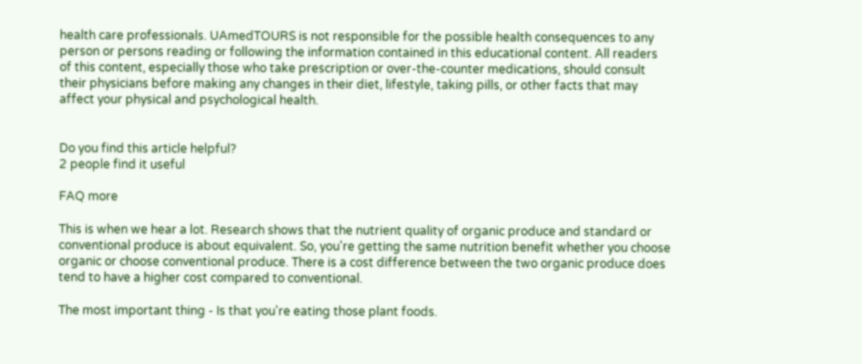health care professionals. UAmedTOURS is not responsible for the possible health consequences to any person or persons reading or following the information contained in this educational content. All readers of this content, especially those who take prescription or over-the-counter medications, should consult their physicians before making any changes in their diet, lifestyle, taking pills, or other facts that may affect your physical and psychological health.


Do you find this article helpful?
2 people find it useful

FAQ more

This is when we hear a lot. Research shows that the nutrient quality of organic produce and standard or conventional produce is about equivalent. So, you're getting the same nutrition benefit whether you choose organic or choose conventional produce. There is a cost difference between the two organic produce does tend to have a higher cost compared to conventional.

The most important thing - Is that you're eating those plant foods.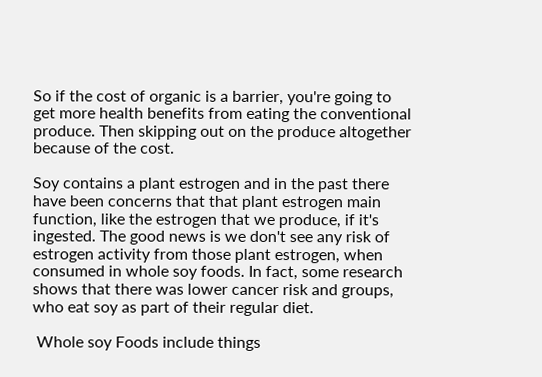So if the cost of organic is a barrier, you're going to get more health benefits from eating the conventional produce. Then skipping out on the produce altogether because of the cost.

Soy contains a plant estrogen and in the past there have been concerns that that plant estrogen main function, like the estrogen that we produce, if it's ingested. The good news is we don't see any risk of estrogen activity from those plant estrogen, when consumed in whole soy foods. In fact, some research shows that there was lower cancer risk and groups, who eat soy as part of their regular diet.

 Whole soy Foods include things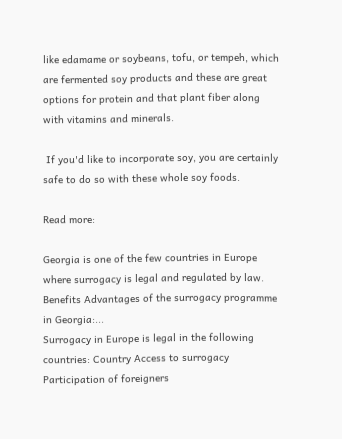like edamame or soybeans, tofu, or tempeh, which are fermented soy products and these are great options for protein and that plant fiber along with vitamins and minerals.

 If you'd like to incorporate soy, you are certainly safe to do so with these whole soy foods.

Read more:

Georgia is one of the few countries in Europe where surrogacy is legal and regulated by law. Benefits Advantages of the surrogacy programme in Georgia:...
Surrogacy in Europe is legal in the following countries: Country Access to surrogacy Participation of foreigners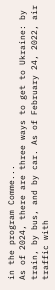in the program Comme...
As of 2024, there are three ways to get to Ukraine: by train, by bus, and by car. As of February 24, 2022, air traffic with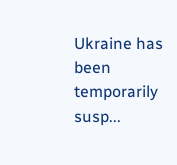Ukraine has been temporarily susp...